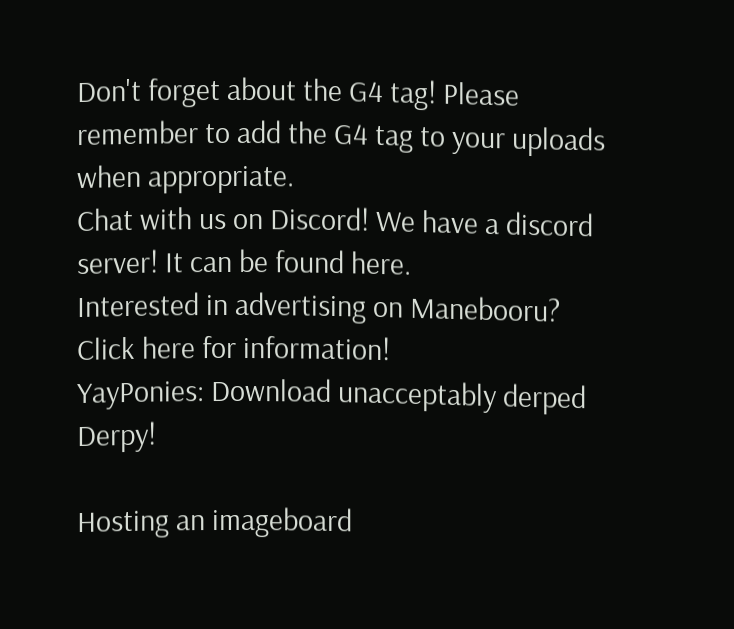Don't forget about the G4 tag! Please remember to add the G4 tag to your uploads when appropriate.
Chat with us on Discord! We have a discord server! It can be found here.
Interested in advertising on Manebooru? Click here for information!
YayPonies: Download unacceptably derped Derpy!

Hosting an imageboard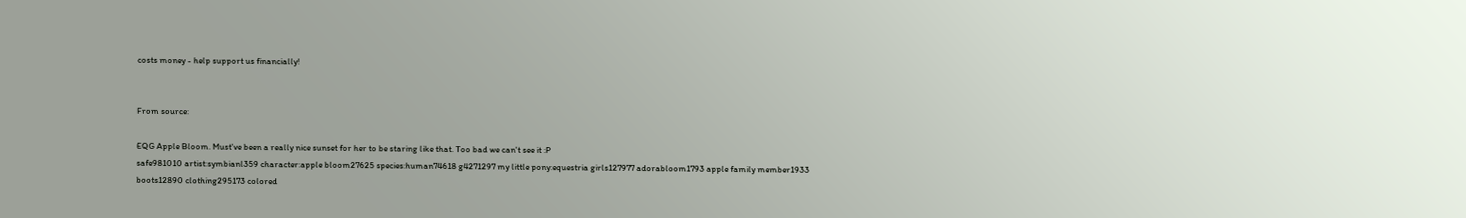costs money - help support us financially!


From source:

EQG Apple Bloom. Must've been a really nice sunset for her to be staring like that. Too bad we can't see it :P
safe981010 artist:symbianl359 character:apple bloom27625 species:human74618 g4271297 my little pony:equestria girls127977 adorabloom1793 apple family member1933 boots12890 clothing295173 colored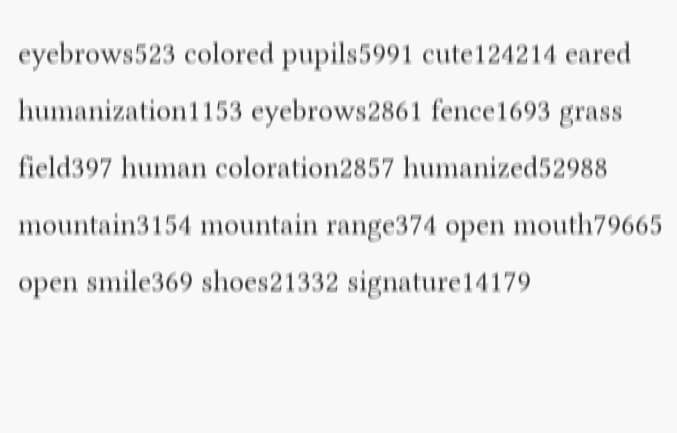eyebrows523 colored pupils5991 cute124214 eared humanization1153 eyebrows2861 fence1693 grass field397 human coloration2857 humanized52988 mountain3154 mountain range374 open mouth79665 open smile369 shoes21332 signature14179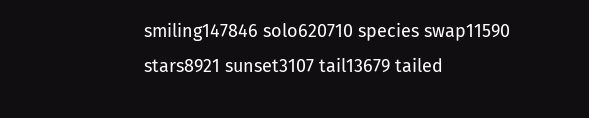smiling147846 solo620710 species swap11590 stars8921 sunset3107 tail13679 tailed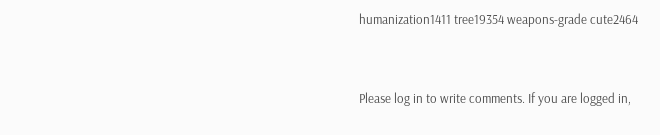humanization1411 tree19354 weapons-grade cute2464


Please log in to write comments. If you are logged in,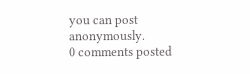you can post anonymously.
0 comments posted